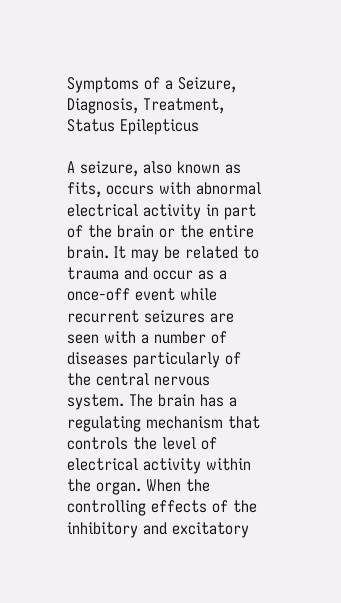Symptoms of a Seizure, Diagnosis, Treatment, Status Epilepticus

A seizure, also known as fits, occurs with abnormal electrical activity in part of the brain or the entire brain. It may be related to trauma and occur as a once-off event while recurrent seizures are seen with a number of diseases particularly of the central nervous system. The brain has a regulating mechanism that controls the level of electrical activity within the organ. When the controlling effects of the inhibitory and excitatory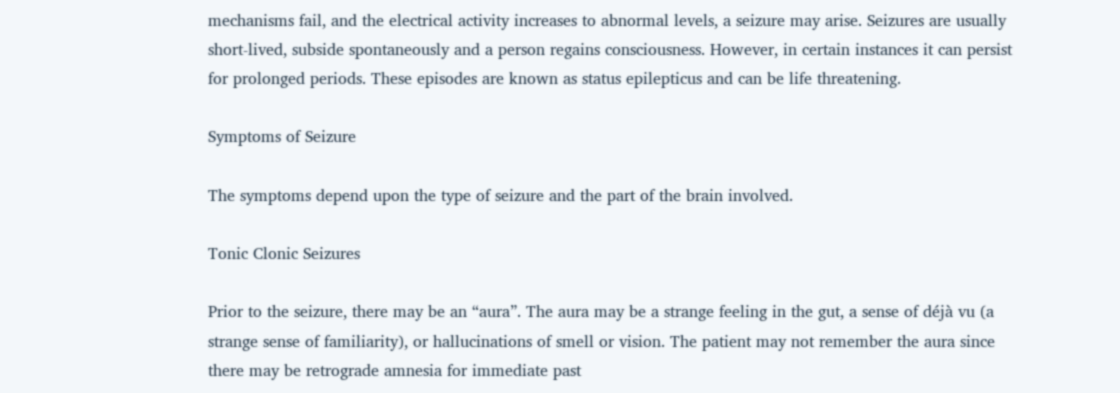mechanisms fail, and the electrical activity increases to abnormal levels, a seizure may arise. Seizures are usually short-lived, subside spontaneously and a person regains consciousness. However, in certain instances it can persist for prolonged periods. These episodes are known as status epilepticus and can be life threatening.

Symptoms of Seizure

The symptoms depend upon the type of seizure and the part of the brain involved.

Tonic Clonic Seizures

Prior to the seizure, there may be an “aura”. The aura may be a strange feeling in the gut, a sense of déjà vu (a strange sense of familiarity), or hallucinations of smell or vision. The patient may not remember the aura since there may be retrograde amnesia for immediate past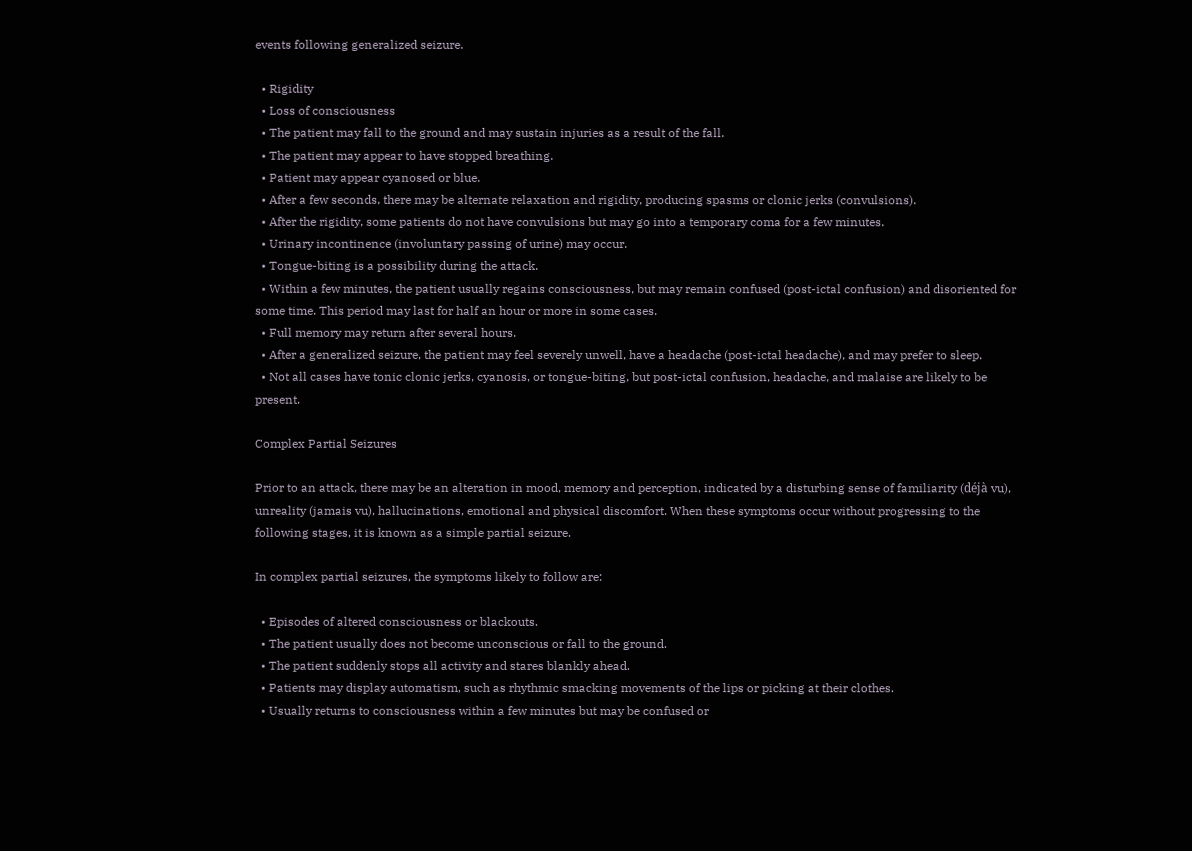events following generalized seizure.

  • Rigidity
  • Loss of consciousness
  • The patient may fall to the ground and may sustain injuries as a result of the fall.
  • The patient may appear to have stopped breathing.
  • Patient may appear cyanosed or blue.
  • After a few seconds, there may be alternate relaxation and rigidity, producing spasms or clonic jerks (convulsions).
  • After the rigidity, some patients do not have convulsions but may go into a temporary coma for a few minutes.
  • Urinary incontinence (involuntary passing of urine) may occur.
  • Tongue-biting is a possibility during the attack.
  • Within a few minutes, the patient usually regains consciousness, but may remain confused (post-ictal confusion) and disoriented for some time. This period may last for half an hour or more in some cases.
  • Full memory may return after several hours.
  • After a generalized seizure, the patient may feel severely unwell, have a headache (post-ictal headache), and may prefer to sleep.
  • Not all cases have tonic clonic jerks, cyanosis, or tongue-biting, but post-ictal confusion, headache, and malaise are likely to be present.

Complex Partial Seizures

Prior to an attack, there may be an alteration in mood, memory and perception, indicated by a disturbing sense of familiarity (déjà vu), unreality (jamais vu), hallucinations, emotional and physical discomfort. When these symptoms occur without progressing to the following stages, it is known as a simple partial seizure.

In complex partial seizures, the symptoms likely to follow are:

  • Episodes of altered consciousness or blackouts.
  • The patient usually does not become unconscious or fall to the ground.
  • The patient suddenly stops all activity and stares blankly ahead.
  • Patients may display automatism, such as rhythmic smacking movements of the lips or picking at their clothes.
  • Usually returns to consciousness within a few minutes but may be confused or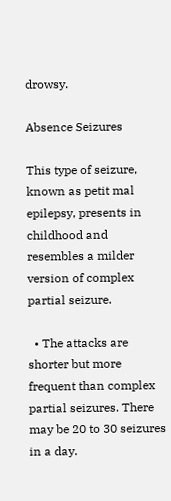drowsy.

Absence Seizures

This type of seizure, known as petit mal epilepsy, presents in childhood and resembles a milder version of complex partial seizure.

  • The attacks are shorter but more frequent than complex partial seizures. There may be 20 to 30 seizures in a day.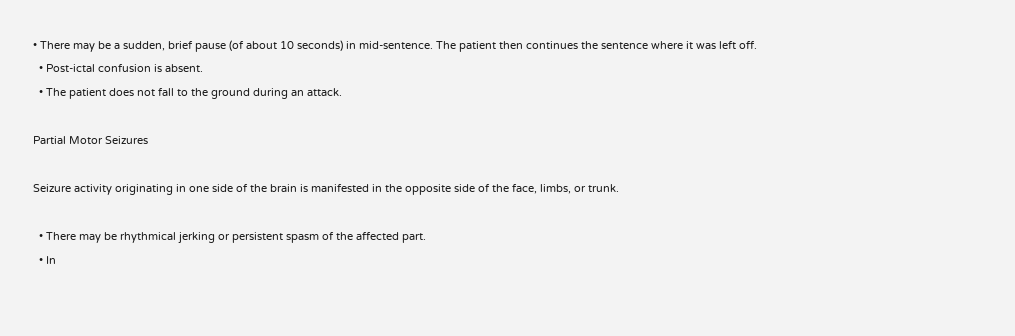• There may be a sudden, brief pause (of about 10 seconds) in mid-sentence. The patient then continues the sentence where it was left off.
  • Post-ictal confusion is absent.
  • The patient does not fall to the ground during an attack.

Partial Motor Seizures

Seizure activity originating in one side of the brain is manifested in the opposite side of the face, limbs, or trunk.

  • There may be rhythmical jerking or persistent spasm of the affected part.
  • In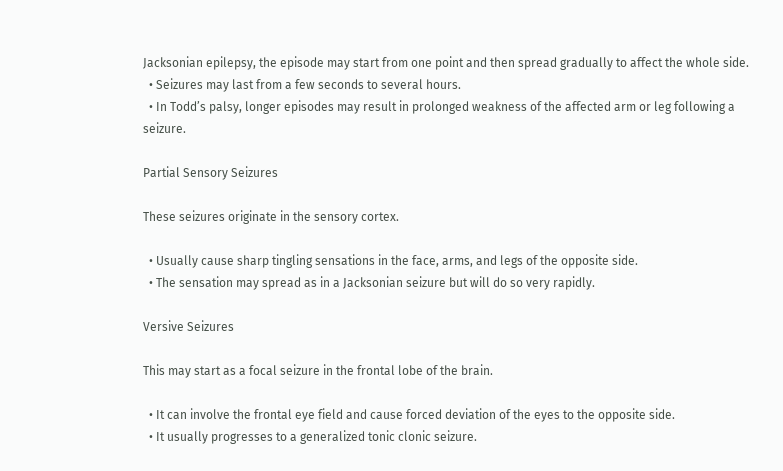Jacksonian epilepsy, the episode may start from one point and then spread gradually to affect the whole side.
  • Seizures may last from a few seconds to several hours.
  • In Todd’s palsy, longer episodes may result in prolonged weakness of the affected arm or leg following a seizure.

Partial Sensory Seizures

These seizures originate in the sensory cortex.

  • Usually cause sharp tingling sensations in the face, arms, and legs of the opposite side.
  • The sensation may spread as in a Jacksonian seizure but will do so very rapidly.

Versive Seizures

This may start as a focal seizure in the frontal lobe of the brain.

  • It can involve the frontal eye field and cause forced deviation of the eyes to the opposite side.
  • It usually progresses to a generalized tonic clonic seizure.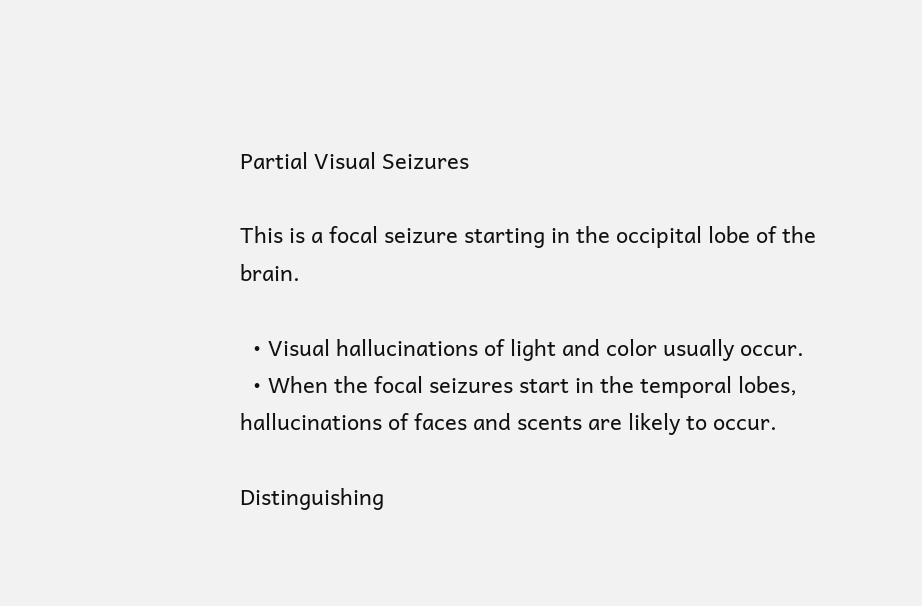Partial Visual Seizures

This is a focal seizure starting in the occipital lobe of the brain.

  • Visual hallucinations of light and color usually occur.
  • When the focal seizures start in the temporal lobes, hallucinations of faces and scents are likely to occur.

Distinguishing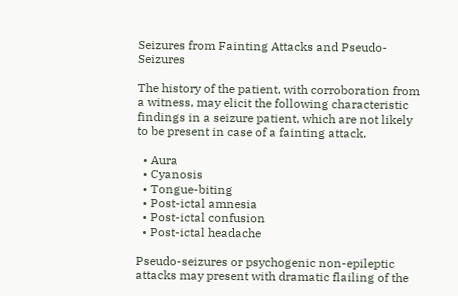Seizures from Fainting Attacks and Pseudo-Seizures

The history of the patient, with corroboration from a witness, may elicit the following characteristic findings in a seizure patient, which are not likely to be present in case of a fainting attack.

  • Aura
  • Cyanosis
  • Tongue-biting
  • Post-ictal amnesia
  • Post-ictal confusion
  • Post-ictal headache

Pseudo-seizures or psychogenic non-epileptic attacks may present with dramatic flailing of the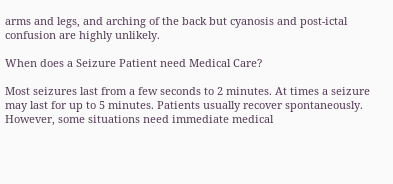arms and legs, and arching of the back but cyanosis and post-ictal confusion are highly unlikely.

When does a Seizure Patient need Medical Care?

Most seizures last from a few seconds to 2 minutes. At times a seizure may last for up to 5 minutes. Patients usually recover spontaneously. However, some situations need immediate medical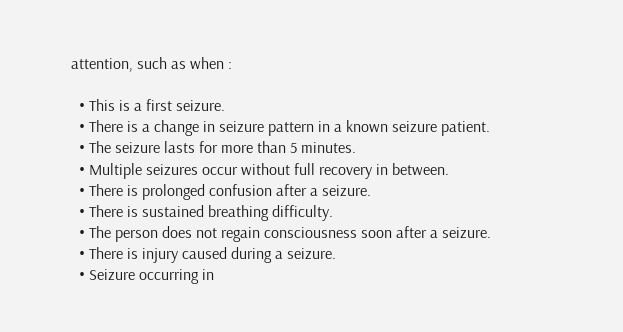attention, such as when :

  • This is a first seizure.
  • There is a change in seizure pattern in a known seizure patient.
  • The seizure lasts for more than 5 minutes.
  • Multiple seizures occur without full recovery in between.
  • There is prolonged confusion after a seizure.
  • There is sustained breathing difficulty.
  • The person does not regain consciousness soon after a seizure.
  • There is injury caused during a seizure.
  • Seizure occurring in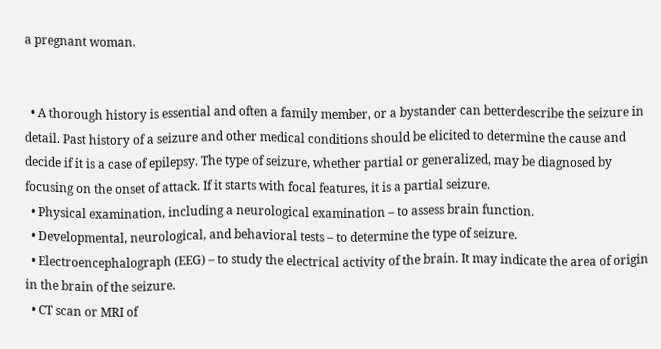a pregnant woman.


  • A thorough history is essential and often a family member, or a bystander can betterdescribe the seizure in detail. Past history of a seizure and other medical conditions should be elicited to determine the cause and decide if it is a case of epilepsy. The type of seizure, whether partial or generalized, may be diagnosed by focusing on the onset of attack. If it starts with focal features, it is a partial seizure.
  • Physical examination, including a neurological examination – to assess brain function.
  • Developmental, neurological, and behavioral tests – to determine the type of seizure.
  • Electroencephalograph (EEG) – to study the electrical activity of the brain. It may indicate the area of origin in the brain of the seizure.
  • CT scan or MRI of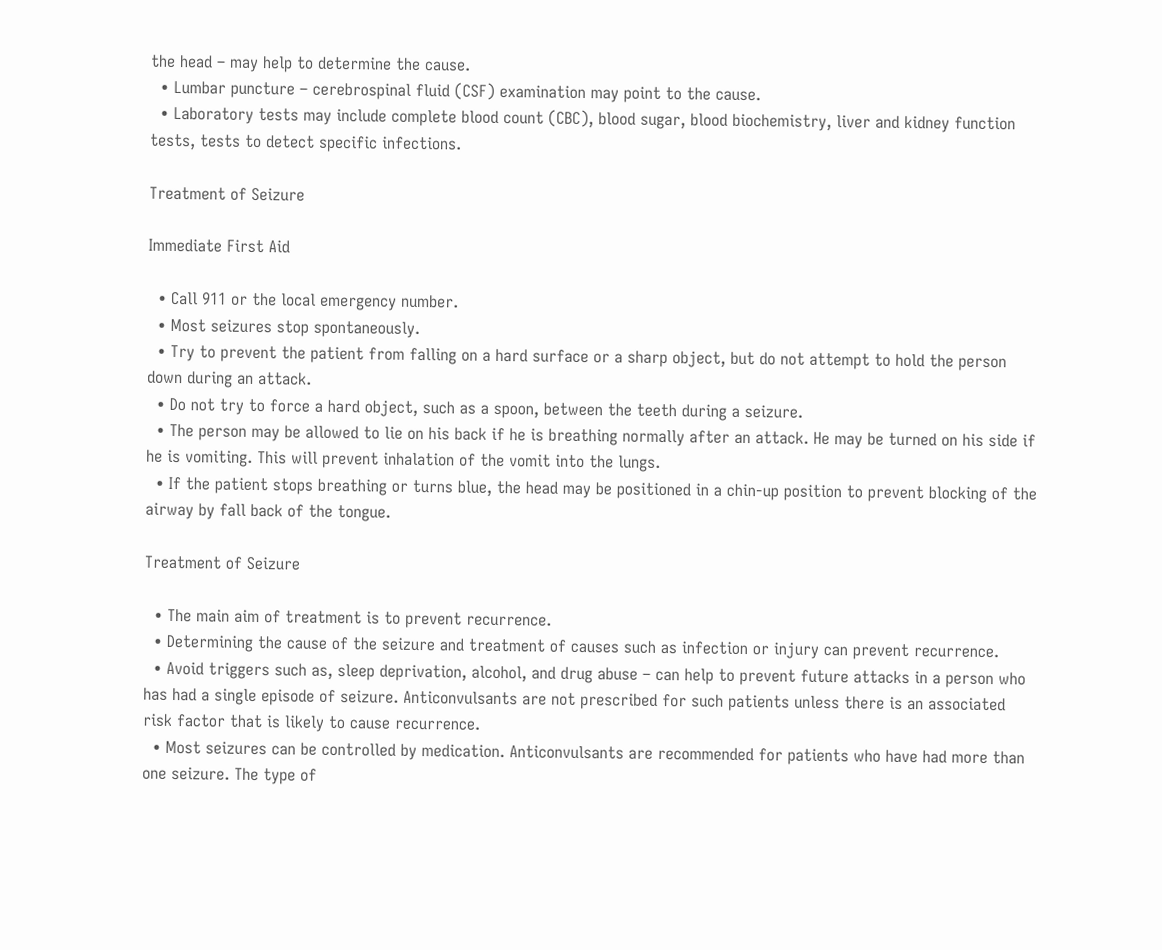the head – may help to determine the cause.
  • Lumbar puncture – cerebrospinal fluid (CSF) examination may point to the cause.
  • Laboratory tests may include complete blood count (CBC), blood sugar, blood biochemistry, liver and kidney function tests, tests to detect specific infections.

Treatment of Seizure

Immediate First Aid

  • Call 911 or the local emergency number.
  • Most seizures stop spontaneously.
  • Try to prevent the patient from falling on a hard surface or a sharp object, but do not attempt to hold the person down during an attack.
  • Do not try to force a hard object, such as a spoon, between the teeth during a seizure.
  • The person may be allowed to lie on his back if he is breathing normally after an attack. He may be turned on his side if he is vomiting. This will prevent inhalation of the vomit into the lungs.
  • If the patient stops breathing or turns blue, the head may be positioned in a chin-up position to prevent blocking of the airway by fall back of the tongue.

Treatment of Seizure

  • The main aim of treatment is to prevent recurrence.
  • Determining the cause of the seizure and treatment of causes such as infection or injury can prevent recurrence.
  • Avoid triggers such as, sleep deprivation, alcohol, and drug abuse – can help to prevent future attacks in a person who has had a single episode of seizure. Anticonvulsants are not prescribed for such patients unless there is an associated risk factor that is likely to cause recurrence.
  • Most seizures can be controlled by medication. Anticonvulsants are recommended for patients who have had more than one seizure. The type of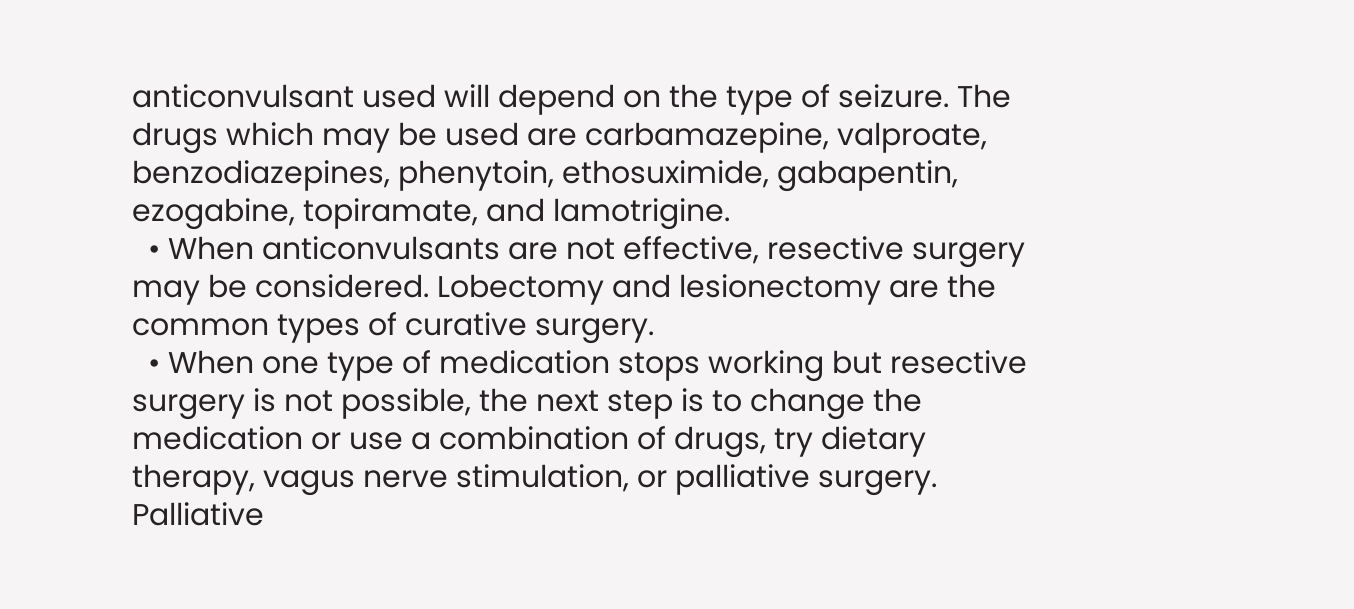anticonvulsant used will depend on the type of seizure. The drugs which may be used are carbamazepine, valproate, benzodiazepines, phenytoin, ethosuximide, gabapentin, ezogabine, topiramate, and lamotrigine.
  • When anticonvulsants are not effective, resective surgery may be considered. Lobectomy and lesionectomy are the common types of curative surgery.
  • When one type of medication stops working but resective surgery is not possible, the next step is to change the medication or use a combination of drugs, try dietary therapy, vagus nerve stimulation, or palliative surgery. Palliative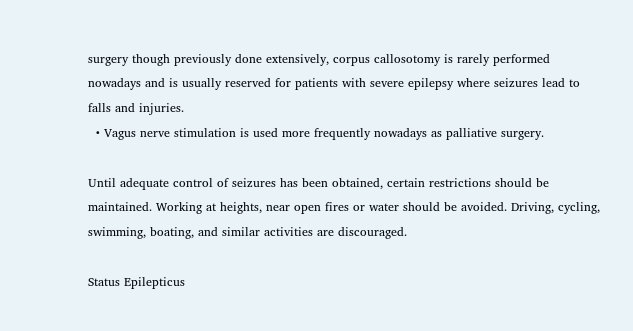surgery though previously done extensively, corpus callosotomy is rarely performed nowadays and is usually reserved for patients with severe epilepsy where seizures lead to falls and injuries.
  • Vagus nerve stimulation is used more frequently nowadays as palliative surgery.

Until adequate control of seizures has been obtained, certain restrictions should be maintained. Working at heights, near open fires or water should be avoided. Driving, cycling, swimming, boating, and similar activities are discouraged.

Status Epilepticus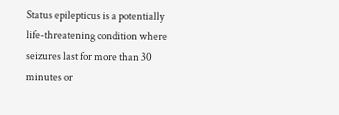Status epilepticus is a potentially life-threatening condition where seizures last for more than 30 minutes or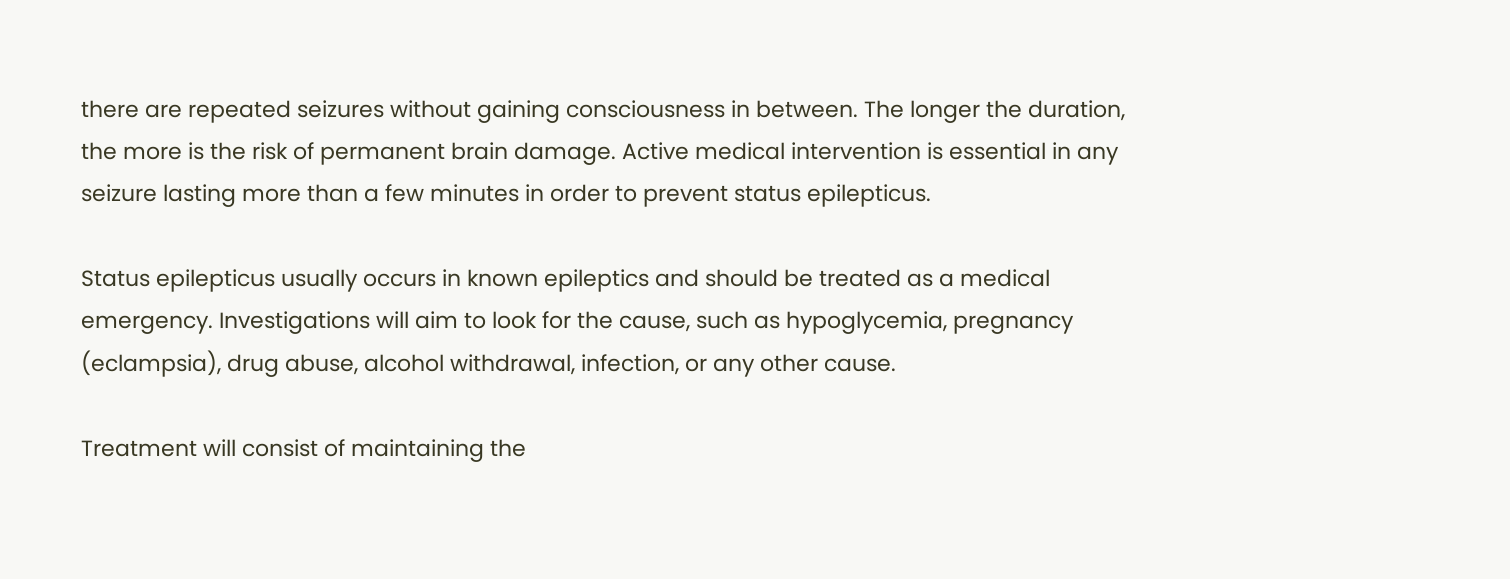there are repeated seizures without gaining consciousness in between. The longer the duration, the more is the risk of permanent brain damage. Active medical intervention is essential in any seizure lasting more than a few minutes in order to prevent status epilepticus.

Status epilepticus usually occurs in known epileptics and should be treated as a medical emergency. Investigations will aim to look for the cause, such as hypoglycemia, pregnancy (eclampsia), drug abuse, alcohol withdrawal, infection, or any other cause.

Treatment will consist of maintaining the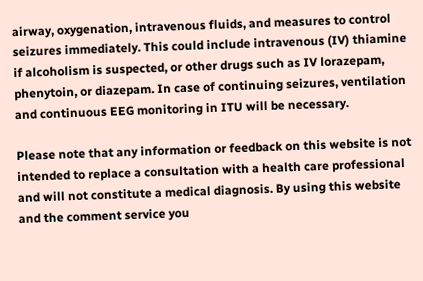airway, oxygenation, intravenous fluids, and measures to control seizures immediately. This could include intravenous (IV) thiamine if alcoholism is suspected, or other drugs such as IV lorazepam, phenytoin, or diazepam. In case of continuing seizures, ventilation and continuous EEG monitoring in ITU will be necessary.

Please note that any information or feedback on this website is not intended to replace a consultation with a health care professional and will not constitute a medical diagnosis. By using this website and the comment service you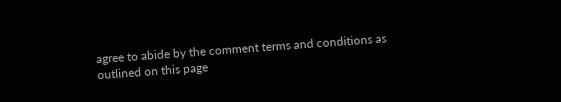agree to abide by the comment terms and conditions as outlined on this page